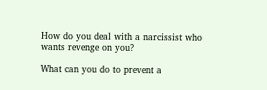How do you deal with a narcissist who wants revenge on you?

What can you do to prevent a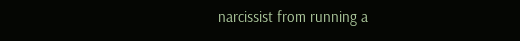narcissist from running a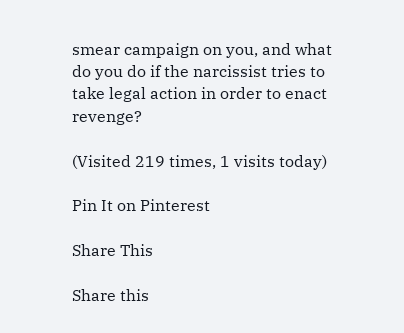smear campaign on you, and what do you do if the narcissist tries to take legal action in order to enact revenge?

(Visited 219 times, 1 visits today)

Pin It on Pinterest

Share This

Share this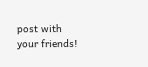post with your friends!